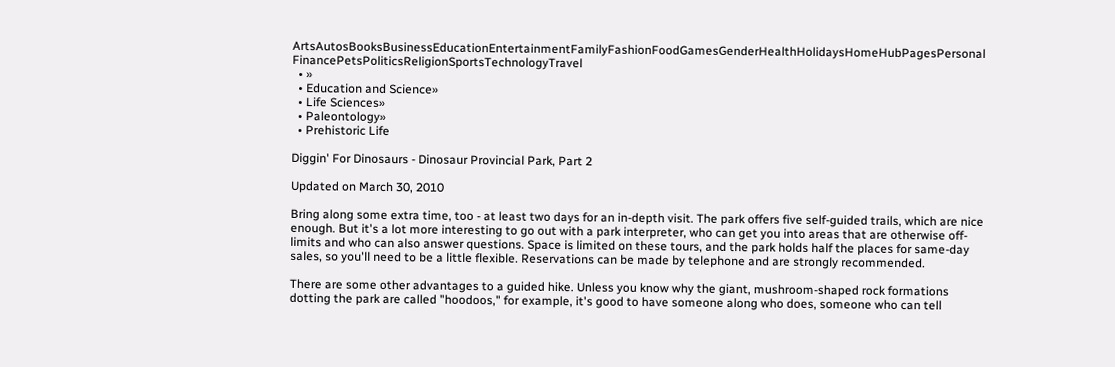ArtsAutosBooksBusinessEducationEntertainmentFamilyFashionFoodGamesGenderHealthHolidaysHomeHubPagesPersonal FinancePetsPoliticsReligionSportsTechnologyTravel
  • »
  • Education and Science»
  • Life Sciences»
  • Paleontology»
  • Prehistoric Life

Diggin' For Dinosaurs - Dinosaur Provincial Park, Part 2

Updated on March 30, 2010

Bring along some extra time, too - at least two days for an in-depth visit. The park offers five self-guided trails, which are nice enough. But it's a lot more interesting to go out with a park interpreter, who can get you into areas that are otherwise off-limits and who can also answer questions. Space is limited on these tours, and the park holds half the places for same-day sales, so you'll need to be a little flexible. Reservations can be made by telephone and are strongly recommended.

There are some other advantages to a guided hike. Unless you know why the giant, mushroom-shaped rock formations dotting the park are called "hoodoos," for example, it's good to have someone along who does, someone who can tell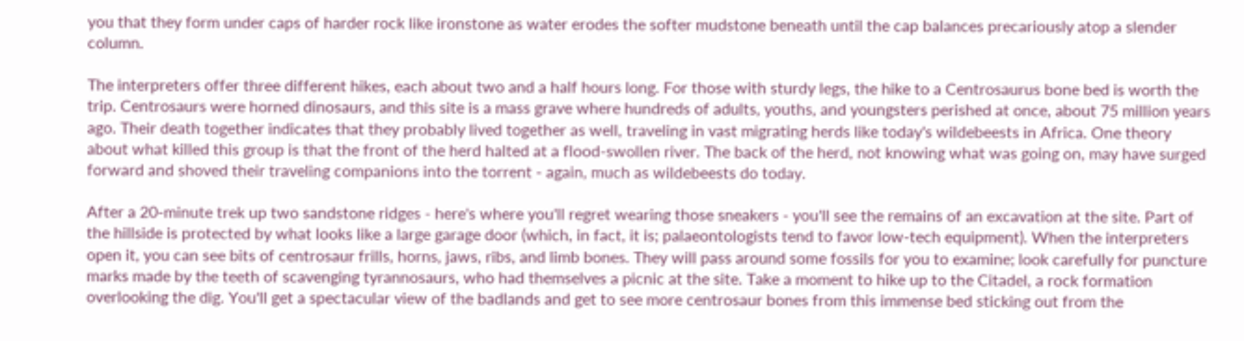you that they form under caps of harder rock like ironstone as water erodes the softer mudstone beneath until the cap balances precariously atop a slender column.

The interpreters offer three different hikes, each about two and a half hours long. For those with sturdy legs, the hike to a Centrosaurus bone bed is worth the trip. Centrosaurs were horned dinosaurs, and this site is a mass grave where hundreds of adults, youths, and youngsters perished at once, about 75 million years ago. Their death together indicates that they probably lived together as well, traveling in vast migrating herds like today's wildebeests in Africa. One theory about what killed this group is that the front of the herd halted at a flood-swollen river. The back of the herd, not knowing what was going on, may have surged forward and shoved their traveling companions into the torrent - again, much as wildebeests do today.

After a 20-minute trek up two sandstone ridges - here's where you'll regret wearing those sneakers - you'll see the remains of an excavation at the site. Part of the hillside is protected by what looks like a large garage door (which, in fact, it is; palaeontologists tend to favor low-tech equipment). When the interpreters open it, you can see bits of centrosaur frills, horns, jaws, ribs, and limb bones. They will pass around some fossils for you to examine; look carefully for puncture marks made by the teeth of scavenging tyrannosaurs, who had themselves a picnic at the site. Take a moment to hike up to the Citadel, a rock formation overlooking the dig. You'll get a spectacular view of the badlands and get to see more centrosaur bones from this immense bed sticking out from the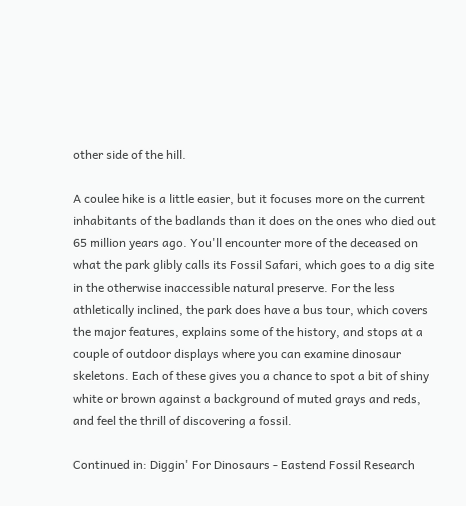other side of the hill.

A coulee hike is a little easier, but it focuses more on the current inhabitants of the badlands than it does on the ones who died out 65 million years ago. You'll encounter more of the deceased on what the park glibly calls its Fossil Safari, which goes to a dig site in the otherwise inaccessible natural preserve. For the less athletically inclined, the park does have a bus tour, which covers the major features, explains some of the history, and stops at a couple of outdoor displays where you can examine dinosaur skeletons. Each of these gives you a chance to spot a bit of shiny white or brown against a background of muted grays and reds, and feel the thrill of discovering a fossil.

Continued in: Diggin' For Dinosaurs - Eastend Fossil Research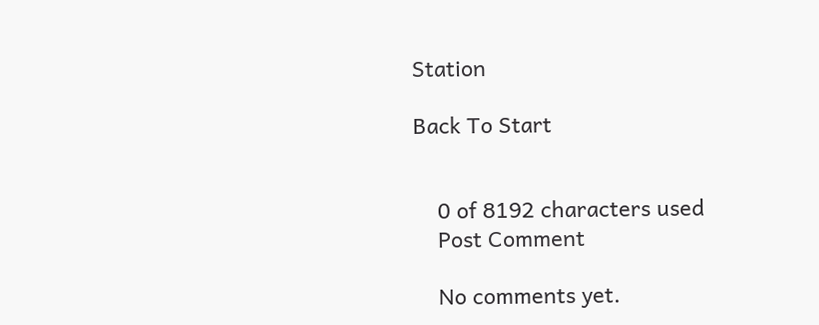Station

Back To Start


    0 of 8192 characters used
    Post Comment

    No comments yet.